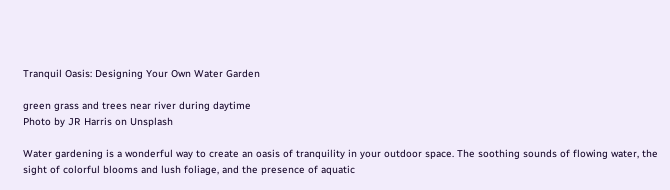Tranquil Oasis: Designing Your Own Water Garden

green grass and trees near river during daytime
Photo by JR Harris on Unsplash

Water gardening is a wonderful way to create an oasis of tranquility in your outdoor space. The soothing sounds of flowing water, the sight of colorful blooms and lush foliage, and the presence of aquatic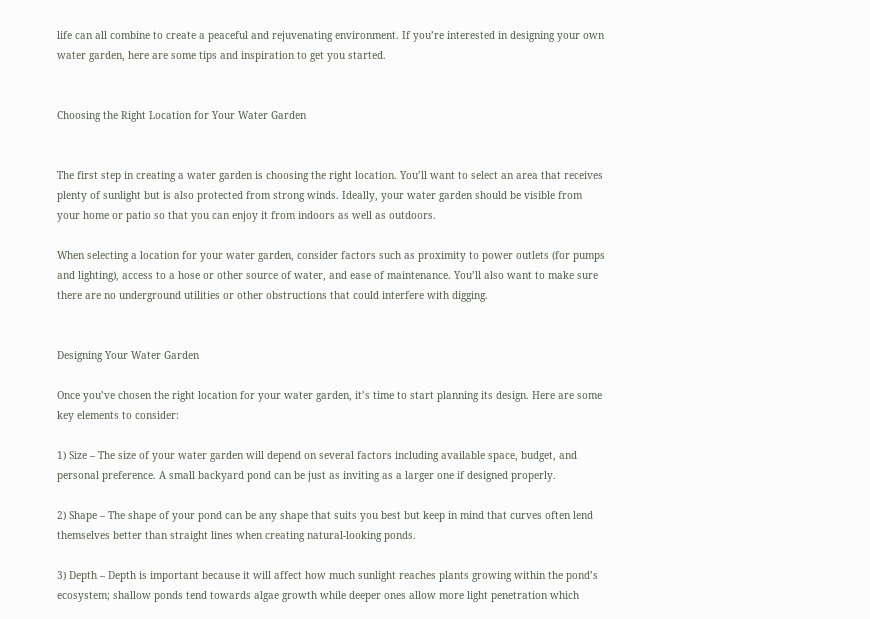life can all combine to create a peaceful and rejuvenating environment. If you’re interested in designing your own water garden, here are some tips and inspiration to get you started.


Choosing the Right Location for Your Water Garden


The first step in creating a water garden is choosing the right location. You’ll want to select an area that receives plenty of sunlight but is also protected from strong winds. Ideally, your water garden should be visible from your home or patio so that you can enjoy it from indoors as well as outdoors.

When selecting a location for your water garden, consider factors such as proximity to power outlets (for pumps and lighting), access to a hose or other source of water, and ease of maintenance. You’ll also want to make sure there are no underground utilities or other obstructions that could interfere with digging.


Designing Your Water Garden

Once you’ve chosen the right location for your water garden, it’s time to start planning its design. Here are some key elements to consider:

1) Size – The size of your water garden will depend on several factors including available space, budget, and personal preference. A small backyard pond can be just as inviting as a larger one if designed properly.

2) Shape – The shape of your pond can be any shape that suits you best but keep in mind that curves often lend themselves better than straight lines when creating natural-looking ponds.

3) Depth – Depth is important because it will affect how much sunlight reaches plants growing within the pond’s ecosystem; shallow ponds tend towards algae growth while deeper ones allow more light penetration which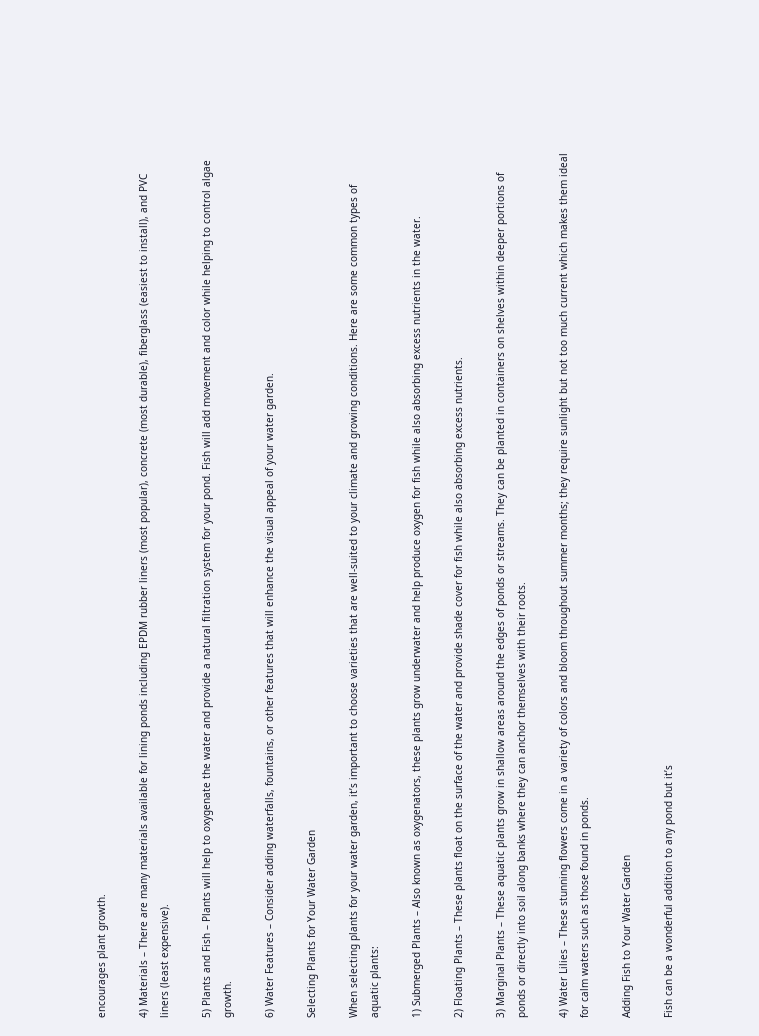encourages plant growth.

4) Materials – There are many materials available for lining ponds including EPDM rubber liners (most popular), concrete (most durable), fiberglass (easiest to install), and PVC liners (least expensive).

5) Plants and Fish – Plants will help to oxygenate the water and provide a natural filtration system for your pond. Fish will add movement and color while helping to control algae growth.

6) Water Features – Consider adding waterfalls, fountains, or other features that will enhance the visual appeal of your water garden.

Selecting Plants for Your Water Garden

When selecting plants for your water garden, it’s important to choose varieties that are well-suited to your climate and growing conditions. Here are some common types of aquatic plants:

1) Submerged Plants – Also known as oxygenators, these plants grow underwater and help produce oxygen for fish while also absorbing excess nutrients in the water.

2) Floating Plants – These plants float on the surface of the water and provide shade cover for fish while also absorbing excess nutrients.

3) Marginal Plants – These aquatic plants grow in shallow areas around the edges of ponds or streams. They can be planted in containers on shelves within deeper portions of ponds or directly into soil along banks where they can anchor themselves with their roots.

4) Water Lilies – These stunning flowers come in a variety of colors and bloom throughout summer months; they require sunlight but not too much current which makes them ideal for calm waters such as those found in ponds.

Adding Fish to Your Water Garden

Fish can be a wonderful addition to any pond but it’s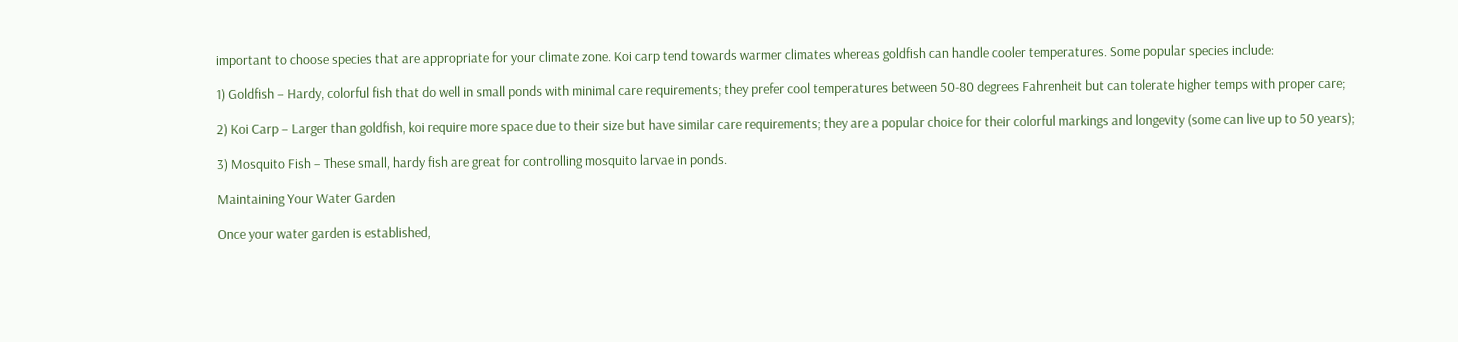important to choose species that are appropriate for your climate zone. Koi carp tend towards warmer climates whereas goldfish can handle cooler temperatures. Some popular species include:

1) Goldfish – Hardy, colorful fish that do well in small ponds with minimal care requirements; they prefer cool temperatures between 50-80 degrees Fahrenheit but can tolerate higher temps with proper care;

2) Koi Carp – Larger than goldfish, koi require more space due to their size but have similar care requirements; they are a popular choice for their colorful markings and longevity (some can live up to 50 years);

3) Mosquito Fish – These small, hardy fish are great for controlling mosquito larvae in ponds.

Maintaining Your Water Garden

Once your water garden is established,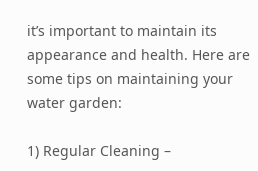it’s important to maintain its appearance and health. Here are some tips on maintaining your water garden:

1) Regular Cleaning –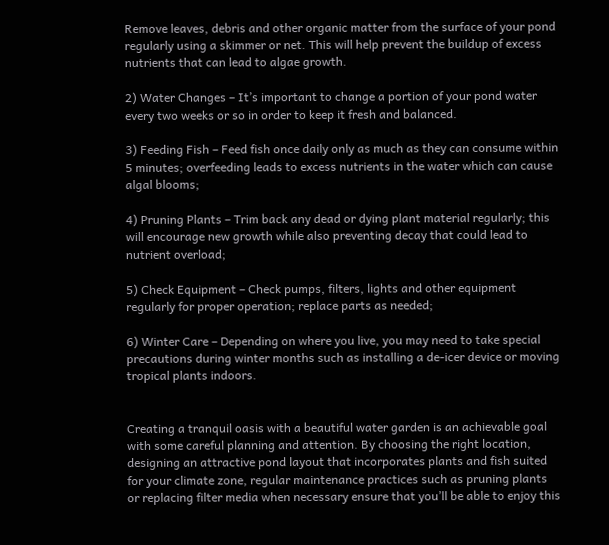Remove leaves, debris and other organic matter from the surface of your pond regularly using a skimmer or net. This will help prevent the buildup of excess nutrients that can lead to algae growth.

2) Water Changes – It’s important to change a portion of your pond water every two weeks or so in order to keep it fresh and balanced.

3) Feeding Fish – Feed fish once daily only as much as they can consume within 5 minutes; overfeeding leads to excess nutrients in the water which can cause algal blooms;

4) Pruning Plants – Trim back any dead or dying plant material regularly; this will encourage new growth while also preventing decay that could lead to nutrient overload;

5) Check Equipment – Check pumps, filters, lights and other equipment regularly for proper operation; replace parts as needed;

6) Winter Care – Depending on where you live, you may need to take special precautions during winter months such as installing a de-icer device or moving tropical plants indoors.


Creating a tranquil oasis with a beautiful water garden is an achievable goal with some careful planning and attention. By choosing the right location, designing an attractive pond layout that incorporates plants and fish suited for your climate zone, regular maintenance practices such as pruning plants or replacing filter media when necessary ensure that you’ll be able to enjoy this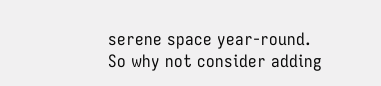serene space year-round. So why not consider adding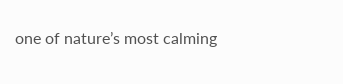one of nature’s most calming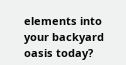elements into your backyard oasis today?